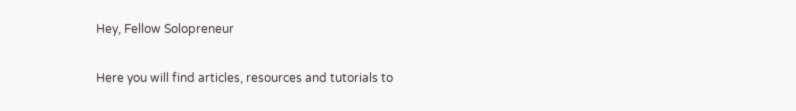Hey, Fellow Solopreneur

Here you will find articles, resources and tutorials to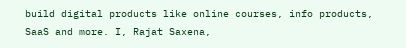build digital products like online courses, info products, SaaS and more. I, Rajat Saxena,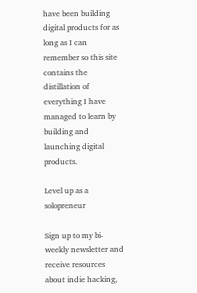have been building digital products for as long as I can remember so this site contains the distillation of everything I have managed to learn by building and launching digital products.

Level up as a solopreneur

Sign up to my bi-weekly newsletter and receive resources about indie hacking,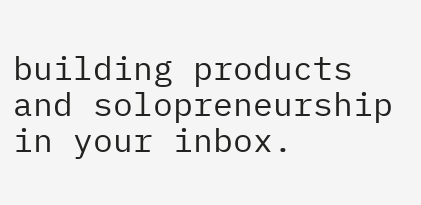building products and solopreneurship in your inbox.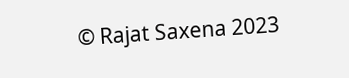© Rajat Saxena 2023